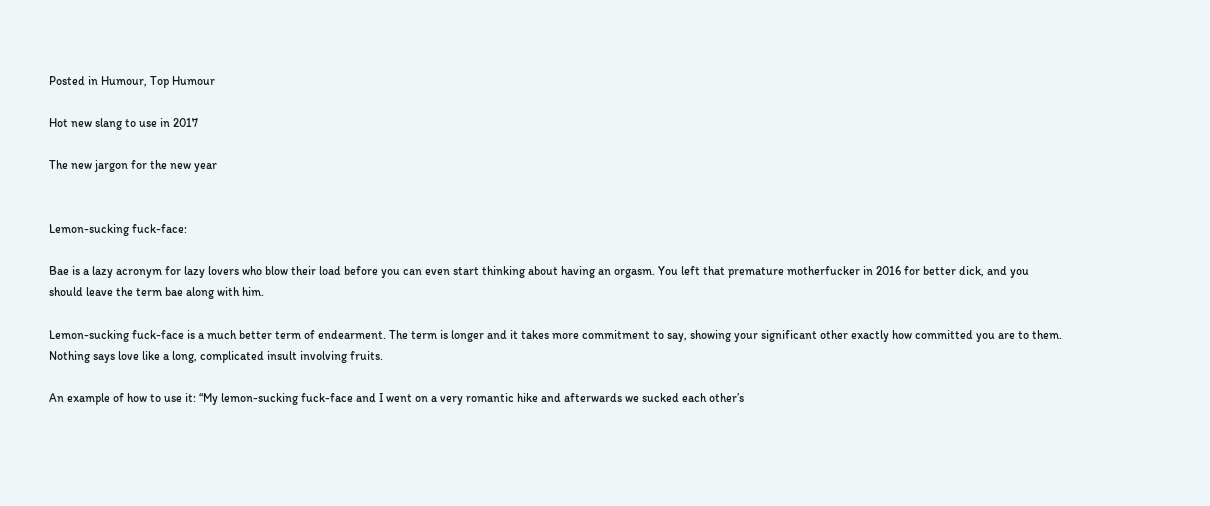Posted in Humour, Top Humour

Hot new slang to use in 2017

The new jargon for the new year


Lemon-sucking fuck-face:

Bae is a lazy acronym for lazy lovers who blow their load before you can even start thinking about having an orgasm. You left that premature motherfucker in 2016 for better dick, and you should leave the term bae along with him.

Lemon-sucking fuck-face is a much better term of endearment. The term is longer and it takes more commitment to say, showing your significant other exactly how committed you are to them. Nothing says love like a long, complicated insult involving fruits.

An example of how to use it: “My lemon-sucking fuck-face and I went on a very romantic hike and afterwards we sucked each other’s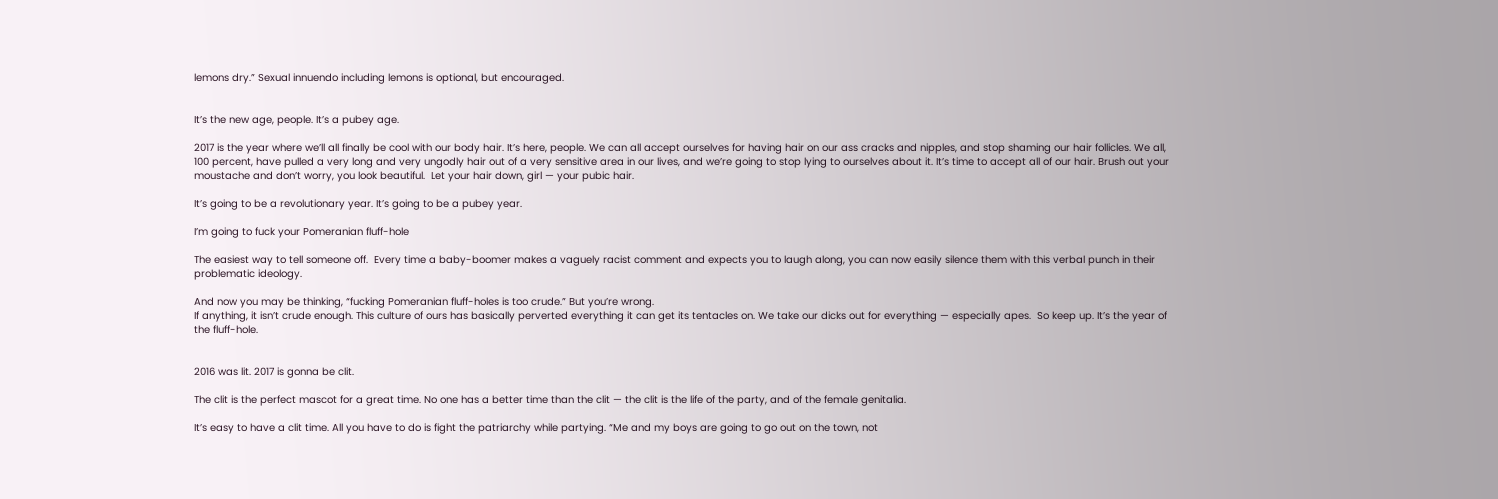lemons dry.” Sexual innuendo including lemons is optional, but encouraged.


It’s the new age, people. It’s a pubey age.

2017 is the year where we’ll all finally be cool with our body hair. It’s here, people. We can all accept ourselves for having hair on our ass cracks and nipples, and stop shaming our hair follicles. We all, 100 percent, have pulled a very long and very ungodly hair out of a very sensitive area in our lives, and we’re going to stop lying to ourselves about it. It’s time to accept all of our hair. Brush out your moustache and don’t worry, you look beautiful.  Let your hair down, girl — your pubic hair.

It’s going to be a revolutionary year. It’s going to be a pubey year.

I’m going to fuck your Pomeranian fluff-hole

The easiest way to tell someone off.  Every time a baby-boomer makes a vaguely racist comment and expects you to laugh along, you can now easily silence them with this verbal punch in their problematic ideology.

And now you may be thinking, “fucking Pomeranian fluff-holes is too crude.” But you’re wrong.
If anything, it isn’t crude enough. This culture of ours has basically perverted everything it can get its tentacles on. We take our dicks out for everything — especially apes.  So keep up. It’s the year of the fluff-hole.


2016 was lit. 2017 is gonna be clit.

The clit is the perfect mascot for a great time. No one has a better time than the clit — the clit is the life of the party, and of the female genitalia.

It’s easy to have a clit time. All you have to do is fight the patriarchy while partying. “Me and my boys are going to go out on the town, not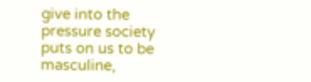give into the pressure society puts on us to be masculine,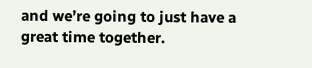and we’re going to just have a great time together.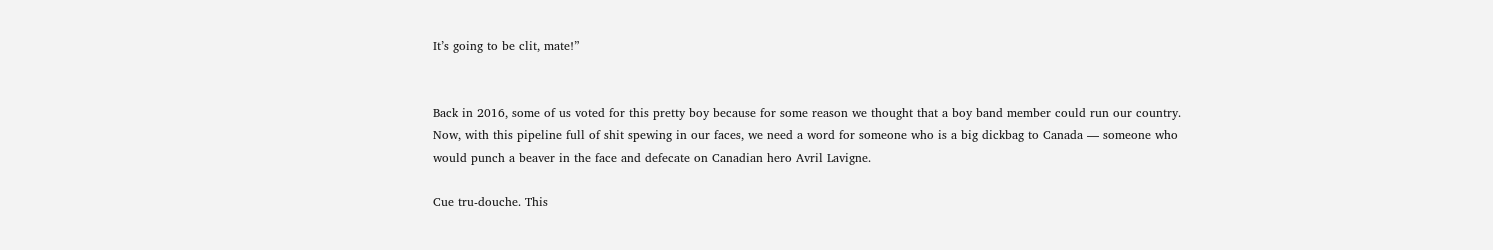It’s going to be clit, mate!”


Back in 2016, some of us voted for this pretty boy because for some reason we thought that a boy band member could run our country. Now, with this pipeline full of shit spewing in our faces, we need a word for someone who is a big dickbag to Canada — someone who would punch a beaver in the face and defecate on Canadian hero Avril Lavigne.

Cue tru-douche. This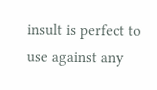insult is perfect to use against any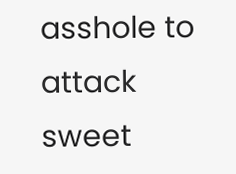asshole to attack sweet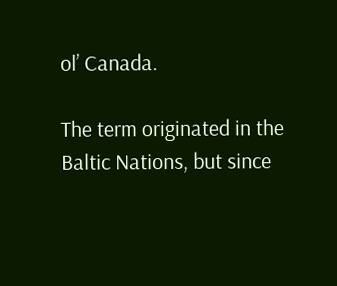ol’ Canada.

The term originated in the Baltic Nations, but since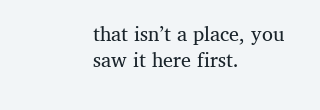that isn’t a place, you saw it here first.